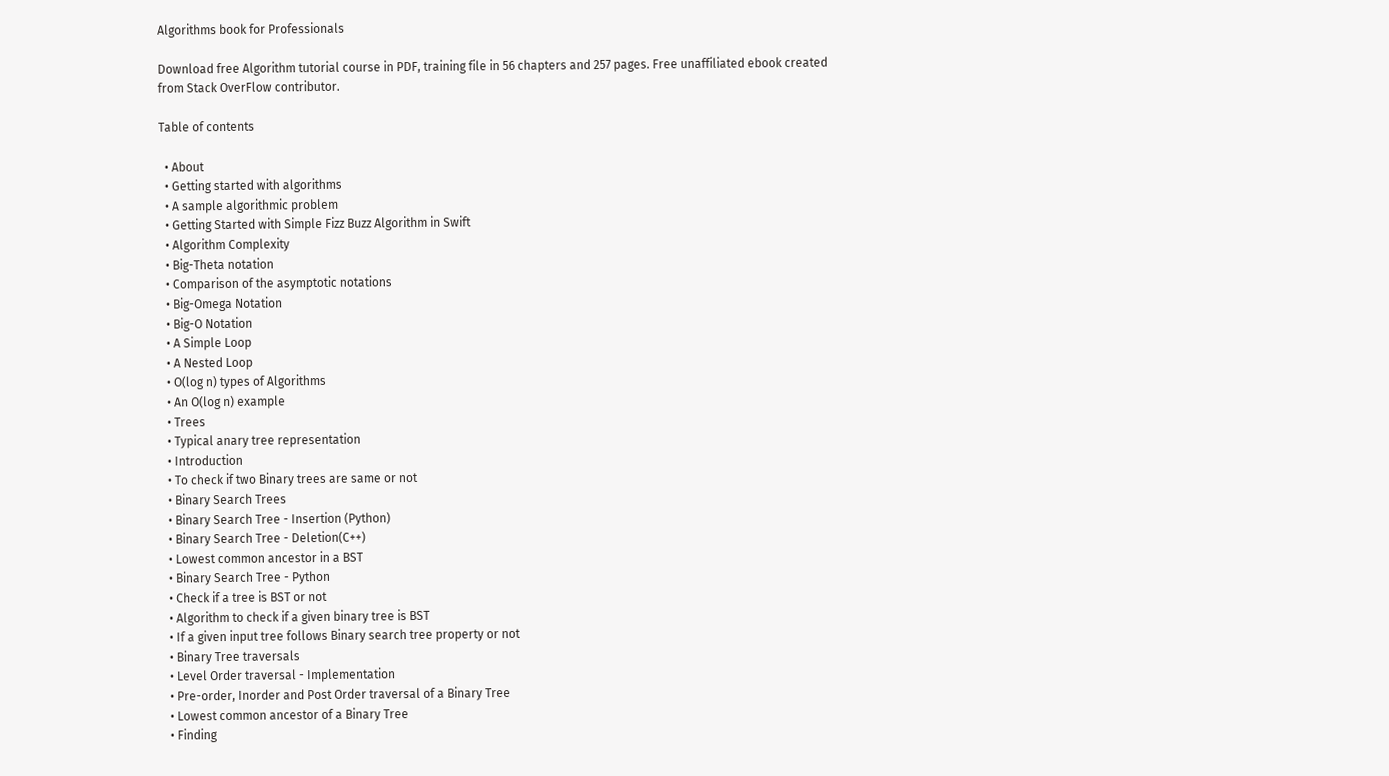Algorithms book for Professionals

Download free Algorithm tutorial course in PDF, training file in 56 chapters and 257 pages. Free unaffiliated ebook created from Stack OverFlow contributor.

Table of contents

  • About
  • Getting started with algorithms
  • A sample algorithmic problem
  • Getting Started with Simple Fizz Buzz Algorithm in Swift
  • Algorithm Complexity
  • Big-Theta notation
  • Comparison of the asymptotic notations
  • Big-Omega Notation
  • Big-O Notation
  • A Simple Loop
  • A Nested Loop
  • O(log n) types of Algorithms
  • An O(log n) example
  • Trees
  • Typical anary tree representation
  • Introduction
  • To check if two Binary trees are same or not
  • Binary Search Trees
  • Binary Search Tree - Insertion (Python)
  • Binary Search Tree - Deletion(C++)
  • Lowest common ancestor in a BST
  • Binary Search Tree - Python
  • Check if a tree is BST or not
  • Algorithm to check if a given binary tree is BST
  • If a given input tree follows Binary search tree property or not
  • Binary Tree traversals
  • Level Order traversal - Implementation
  • Pre-order, Inorder and Post Order traversal of a Binary Tree
  • Lowest common ancestor of a Binary Tree
  • Finding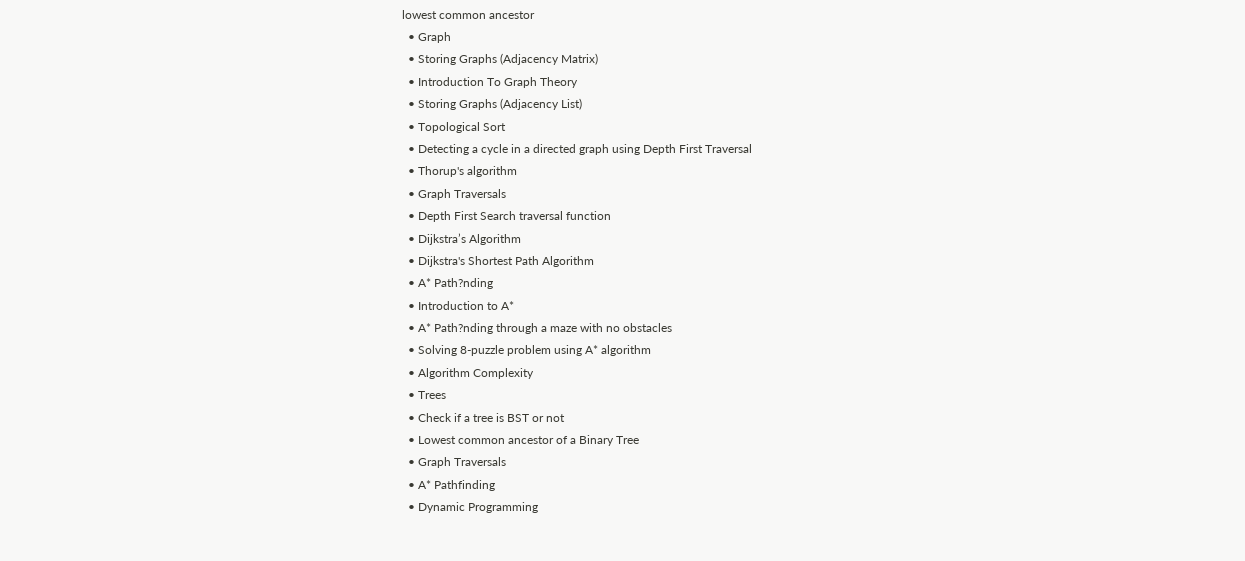lowest common ancestor
  • Graph
  • Storing Graphs (Adjacency Matrix)
  • Introduction To Graph Theory
  • Storing Graphs (Adjacency List)
  • Topological Sort
  • Detecting a cycle in a directed graph using Depth First Traversal
  • Thorup's algorithm
  • Graph Traversals
  • Depth First Search traversal function
  • Dijkstra’s Algorithm
  • Dijkstra's Shortest Path Algorithm
  • A* Path?nding
  • Introduction to A*
  • A* Path?nding through a maze with no obstacles
  • Solving 8-puzzle problem using A* algorithm
  • Algorithm Complexity
  • Trees
  • Check if a tree is BST or not
  • Lowest common ancestor of a Binary Tree
  • Graph Traversals
  • A* Pathfinding
  • Dynamic Programming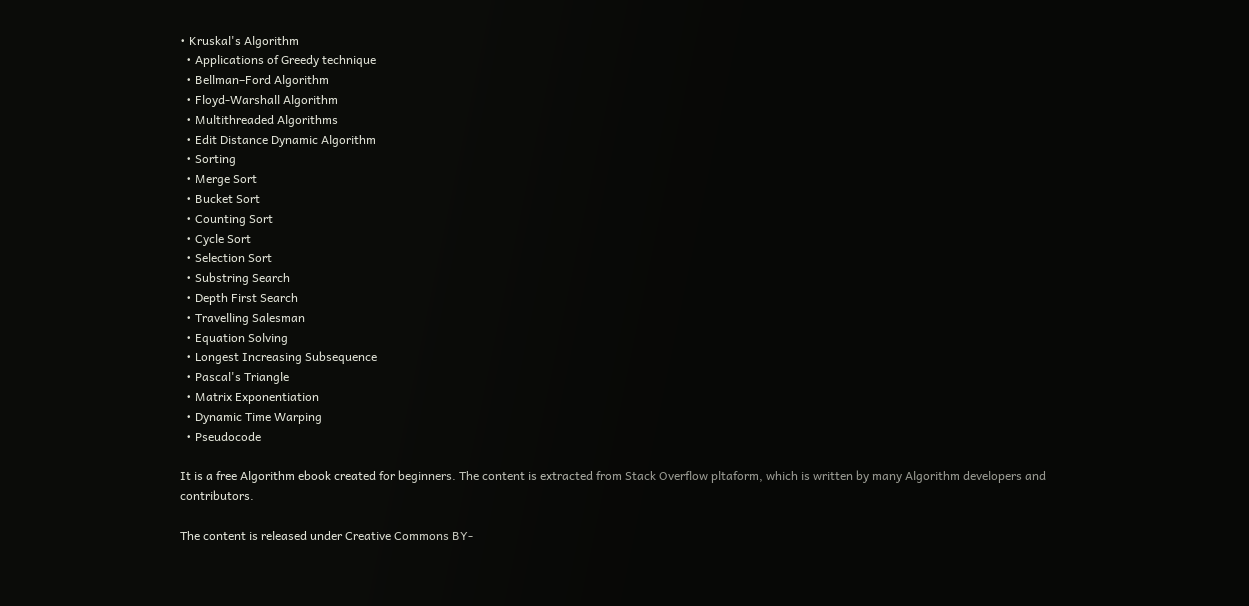• Kruskal's Algorithm
  • Applications of Greedy technique
  • Bellman–Ford Algorithm
  • Floyd-Warshall Algorithm
  • Multithreaded Algorithms
  • Edit Distance Dynamic Algorithm
  • Sorting
  • Merge Sort
  • Bucket Sort
  • Counting Sort
  • Cycle Sort
  • Selection Sort
  • Substring Search
  • Depth First Search
  • Travelling Salesman
  • Equation Solving
  • Longest Increasing Subsequence
  • Pascal's Triangle
  • Matrix Exponentiation
  • Dynamic Time Warping
  • Pseudocode

It is a free Algorithm ebook created for beginners. The content is extracted from Stack Overflow pltaform, which is written by many Algorithm developers and contributors.

The content is released under Creative Commons BY-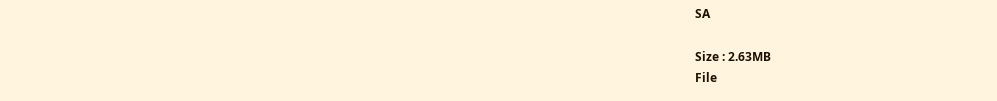SA

Size : 2.63MB
File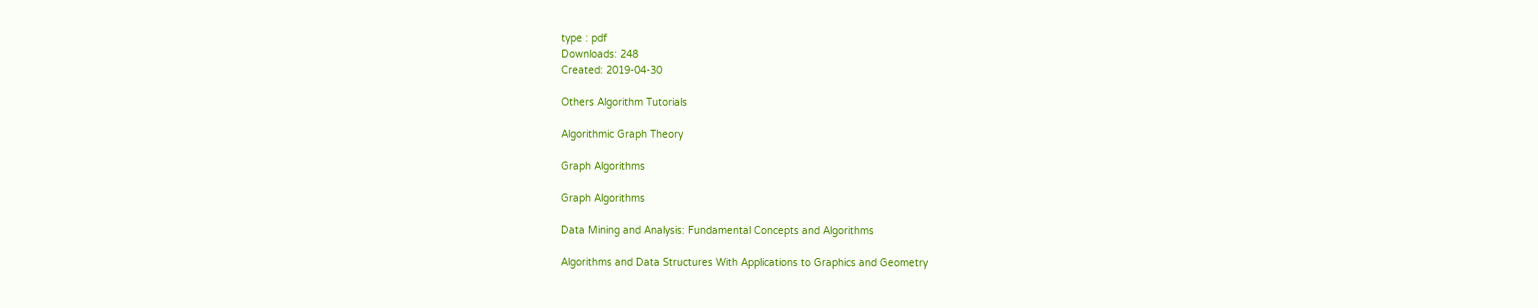type : pdf
Downloads: 248
Created: 2019-04-30

Others Algorithm Tutorials

Algorithmic Graph Theory

Graph Algorithms

Graph Algorithms

Data Mining and Analysis: Fundamental Concepts and Algorithms

Algorithms and Data Structures With Applications to Graphics and Geometry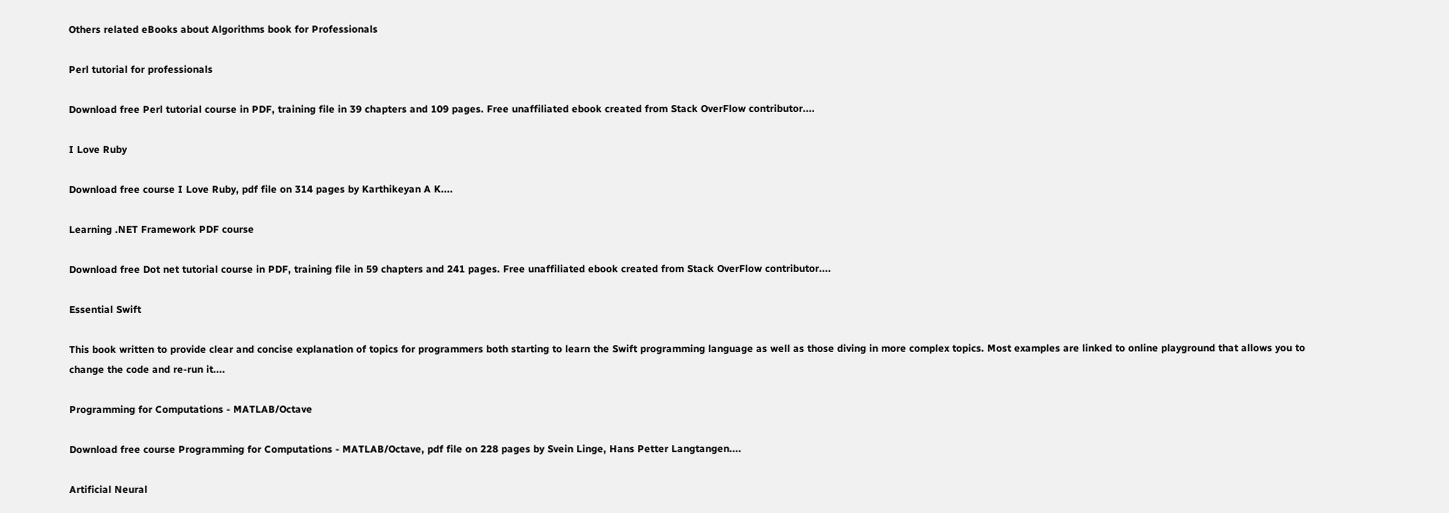Others related eBooks about Algorithms book for Professionals

Perl tutorial for professionals

Download free Perl tutorial course in PDF, training file in 39 chapters and 109 pages. Free unaffiliated ebook created from Stack OverFlow contributor....

I Love Ruby

Download free course I Love Ruby, pdf file on 314 pages by Karthikeyan A K....

Learning .NET Framework PDF course

Download free Dot net tutorial course in PDF, training file in 59 chapters and 241 pages. Free unaffiliated ebook created from Stack OverFlow contributor....

Essential Swift

This book written to provide clear and concise explanation of topics for programmers both starting to learn the Swift programming language as well as those diving in more complex topics. Most examples are linked to online playground that allows you to change the code and re-run it....

Programming for Computations - MATLAB/Octave

Download free course Programming for Computations - MATLAB/Octave, pdf file on 228 pages by Svein Linge, Hans Petter Langtangen....

Artificial Neural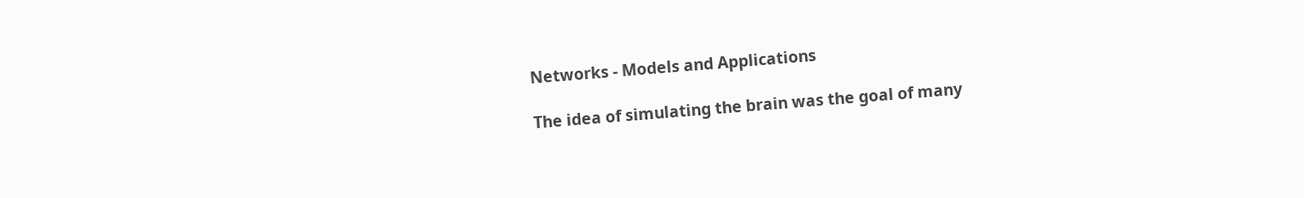Networks - Models and Applications

The idea of simulating the brain was the goal of many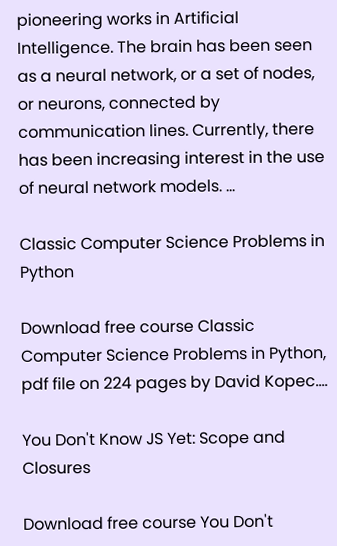pioneering works in Artificial Intelligence. The brain has been seen as a neural network, or a set of nodes, or neurons, connected by communication lines. Currently, there has been increasing interest in the use of neural network models. ...

Classic Computer Science Problems in Python

Download free course Classic Computer Science Problems in Python, pdf file on 224 pages by David Kopec....

You Don't Know JS Yet: Scope and Closures

Download free course You Don't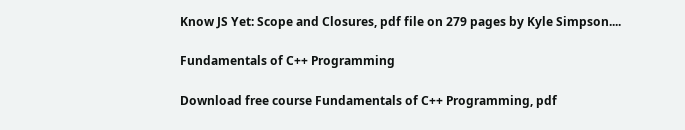Know JS Yet: Scope and Closures, pdf file on 279 pages by Kyle Simpson....

Fundamentals of C++ Programming

Download free course Fundamentals of C++ Programming, pdf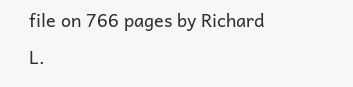file on 766 pages by Richard L.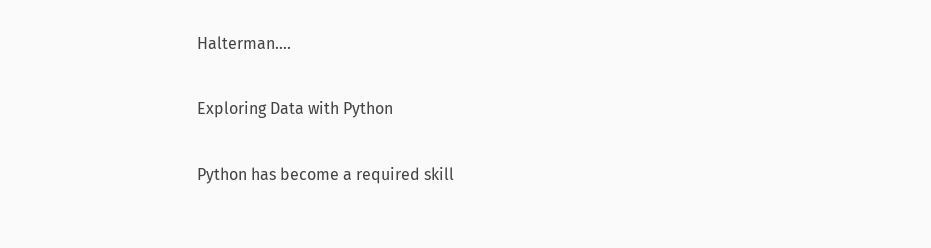Halterman....

Exploring Data with Python

Python has become a required skill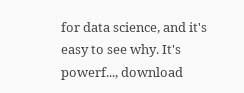for data science, and it's easy to see why. It's powerf..., download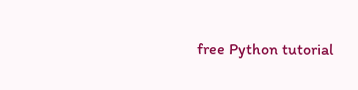free Python tutorial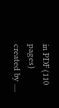in PDF (110 pages) created by ....